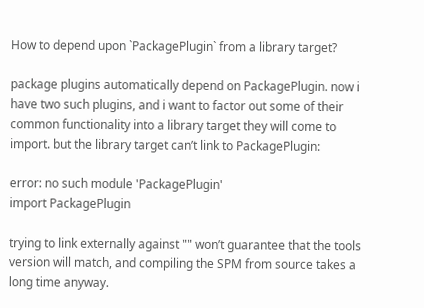How to depend upon `PackagePlugin` from a library target?

package plugins automatically depend on PackagePlugin. now i have two such plugins, and i want to factor out some of their common functionality into a library target they will come to import. but the library target can’t link to PackagePlugin:

error: no such module 'PackagePlugin'
import PackagePlugin

trying to link externally against "" won’t guarantee that the tools version will match, and compiling the SPM from source takes a long time anyway.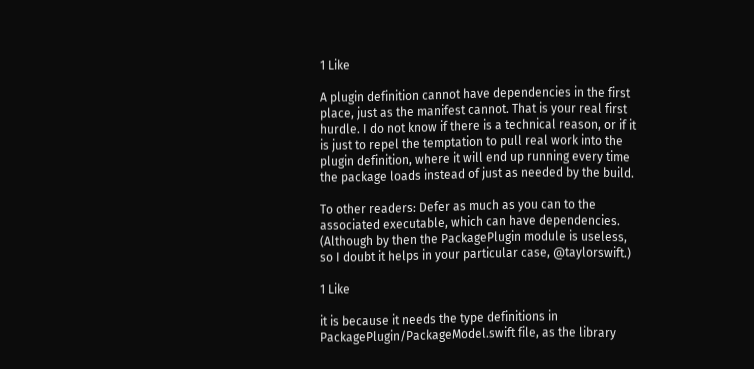1 Like

A plugin definition cannot have dependencies in the first place, just as the manifest cannot. That is your real first hurdle. I do not know if there is a technical reason, or if it is just to repel the temptation to pull real work into the plugin definition, where it will end up running every time the package loads instead of just as needed by the build.

To other readers: Defer as much as you can to the associated executable, which can have dependencies. (Although by then the PackagePlugin module is useless, so I doubt it helps in your particular case, @taylorswift.)

1 Like

it is because it needs the type definitions in PackagePlugin/PackageModel.swift file, as the library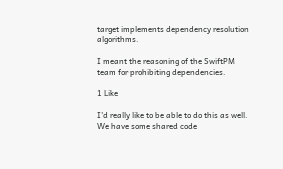target implements dependency resolution algorithms.

I meant the reasoning of the SwiftPM team for prohibiting dependencies.

1 Like

I'd really like to be able to do this as well. We have some shared code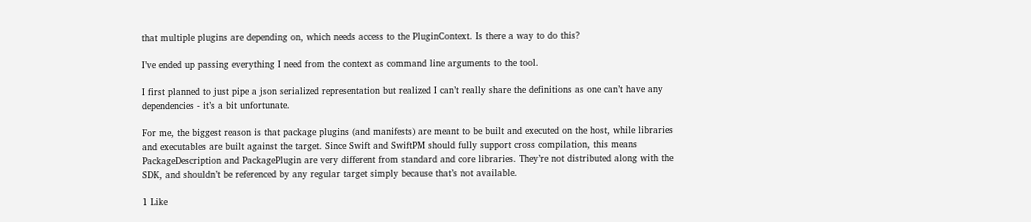that multiple plugins are depending on, which needs access to the PluginContext. Is there a way to do this?

I’ve ended up passing everything I need from the context as command line arguments to the tool.

I first planned to just pipe a json serialized representation but realized I can’t really share the definitions as one can’t have any dependencies - it’s a bit unfortunate.

For me, the biggest reason is that package plugins (and manifests) are meant to be built and executed on the host, while libraries and executables are built against the target. Since Swift and SwiftPM should fully support cross compilation, this means PackageDescription and PackagePlugin are very different from standard and core libraries. They’re not distributed along with the SDK, and shouldn’t be referenced by any regular target simply because that’s not available.

1 Like